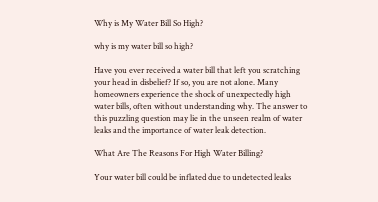Why is My Water Bill So High?

why is my water bill so high?

Have you ever received a water bill that left you scratching your head in disbelief? If so, you are not alone. Many homeowners experience the shock of unexpectedly high water bills, often without understanding why. The answer to this puzzling question may lie in the unseen realm of water leaks and the importance of water leak detection.

What Are The Reasons For High Water Billing?

Your water bill could be inflated due to undetected leaks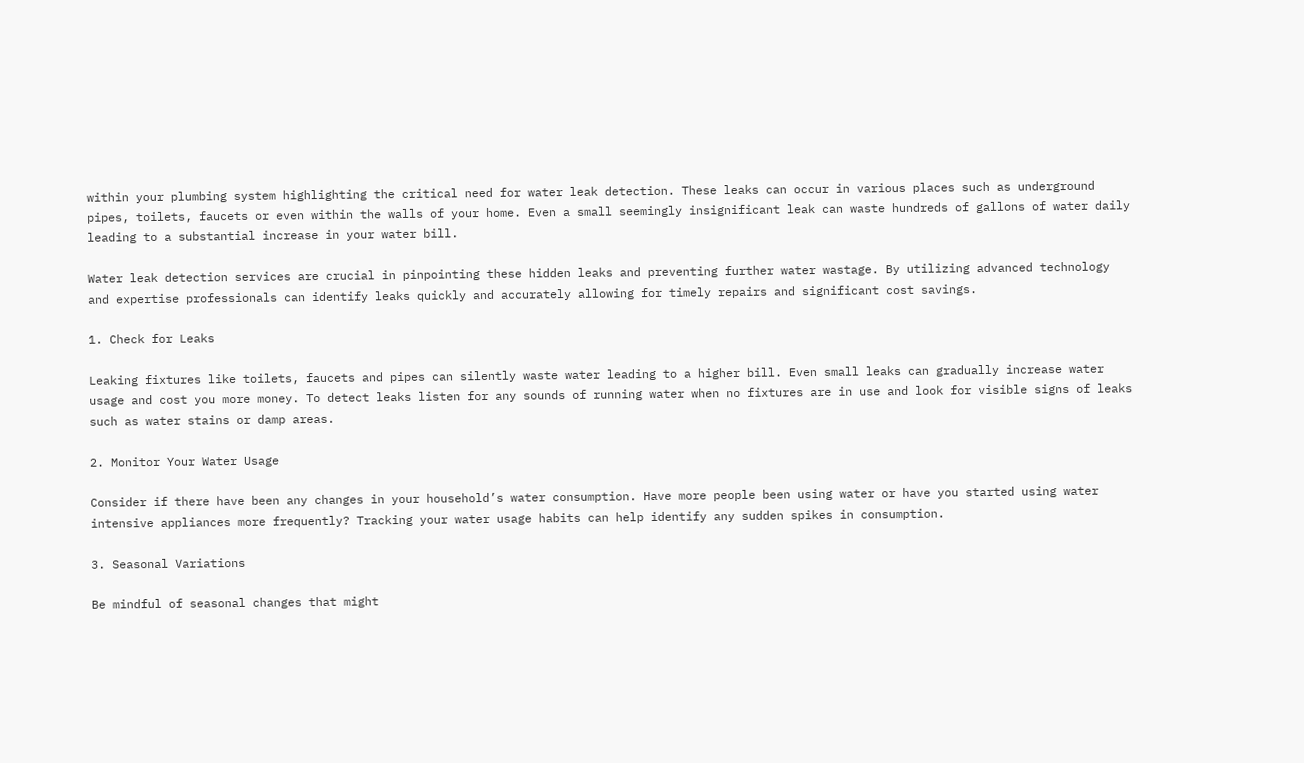within your plumbing system highlighting the critical need for water leak detection. These leaks can occur in various places such as underground pipes, toilets, faucets or even within the walls of your home. Even a small seemingly insignificant leak can waste hundreds of gallons of water daily leading to a substantial increase in your water bill.

Water leak detection services are crucial in pinpointing these hidden leaks and preventing further water wastage. By utilizing advanced technology and expertise professionals can identify leaks quickly and accurately allowing for timely repairs and significant cost savings.

1. Check for Leaks

Leaking fixtures like toilets, faucets and pipes can silently waste water leading to a higher bill. Even small leaks can gradually increase water usage and cost you more money. To detect leaks listen for any sounds of running water when no fixtures are in use and look for visible signs of leaks such as water stains or damp areas.

2. Monitor Your Water Usage

Consider if there have been any changes in your household’s water consumption. Have more people been using water or have you started using water intensive appliances more frequently? Tracking your water usage habits can help identify any sudden spikes in consumption.

3. Seasonal Variations

Be mindful of seasonal changes that might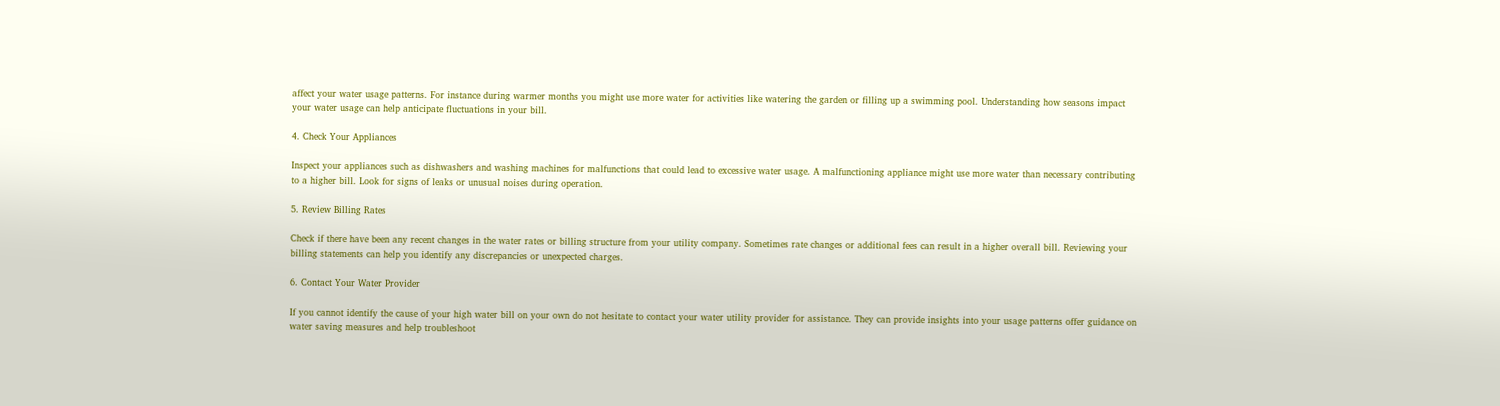affect your water usage patterns. For instance during warmer months you might use more water for activities like watering the garden or filling up a swimming pool. Understanding how seasons impact your water usage can help anticipate fluctuations in your bill.

4. Check Your Appliances

Inspect your appliances such as dishwashers and washing machines for malfunctions that could lead to excessive water usage. A malfunctioning appliance might use more water than necessary contributing to a higher bill. Look for signs of leaks or unusual noises during operation.

5. Review Billing Rates

Check if there have been any recent changes in the water rates or billing structure from your utility company. Sometimes rate changes or additional fees can result in a higher overall bill. Reviewing your billing statements can help you identify any discrepancies or unexpected charges.

6. Contact Your Water Provider

If you cannot identify the cause of your high water bill on your own do not hesitate to contact your water utility provider for assistance. They can provide insights into your usage patterns offer guidance on water saving measures and help troubleshoot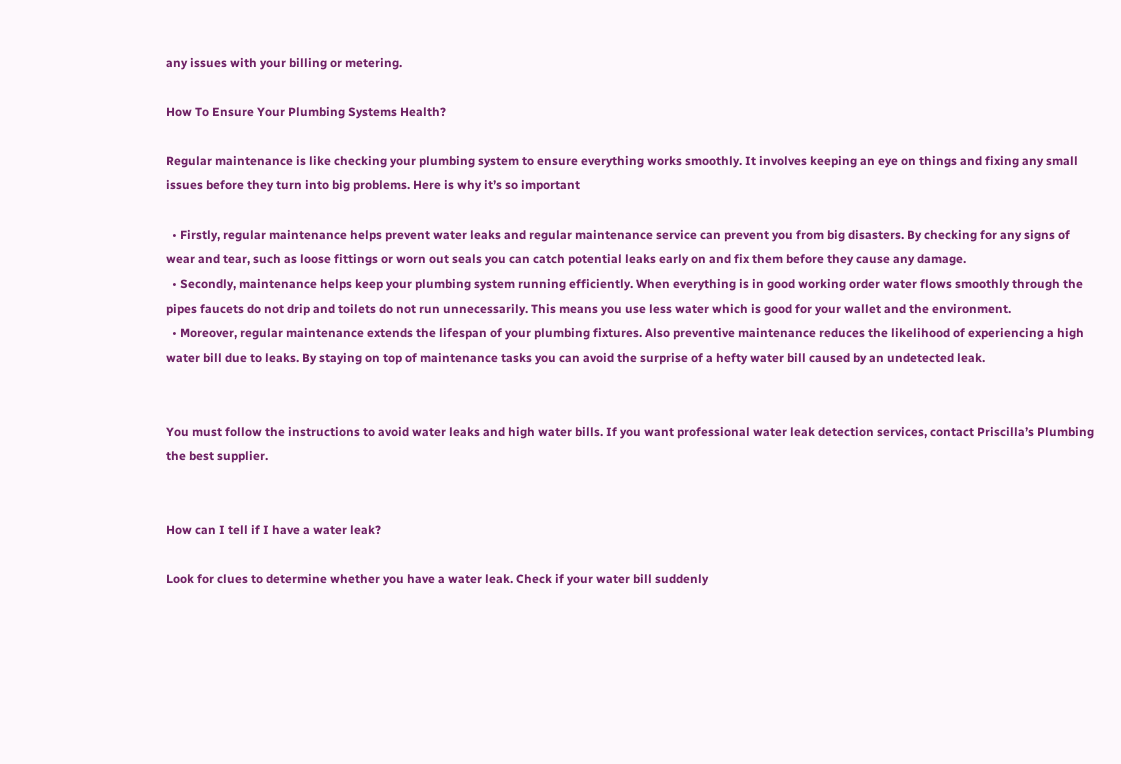any issues with your billing or metering.

How To Ensure Your Plumbing Systems Health?

Regular maintenance is like checking your plumbing system to ensure everything works smoothly. It involves keeping an eye on things and fixing any small issues before they turn into big problems. Here is why it’s so important

  • Firstly, regular maintenance helps prevent water leaks and regular maintenance service can prevent you from big disasters. By checking for any signs of wear and tear, such as loose fittings or worn out seals you can catch potential leaks early on and fix them before they cause any damage.
  • Secondly, maintenance helps keep your plumbing system running efficiently. When everything is in good working order water flows smoothly through the pipes faucets do not drip and toilets do not run unnecessarily. This means you use less water which is good for your wallet and the environment.
  • Moreover, regular maintenance extends the lifespan of your plumbing fixtures. Also preventive maintenance reduces the likelihood of experiencing a high water bill due to leaks. By staying on top of maintenance tasks you can avoid the surprise of a hefty water bill caused by an undetected leak.


You must follow the instructions to avoid water leaks and high water bills. If you want professional water leak detection services, contact Priscilla’s Plumbing the best supplier.


How can I tell if I have a water leak?

Look for clues to determine whether you have a water leak. Check if your water bill suddenly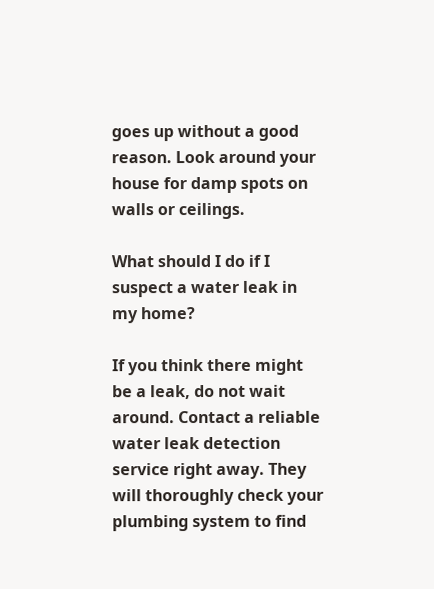goes up without a good reason. Look around your house for damp spots on walls or ceilings.

What should I do if I suspect a water leak in my home?

If you think there might be a leak, do not wait around. Contact a reliable water leak detection service right away. They will thoroughly check your plumbing system to find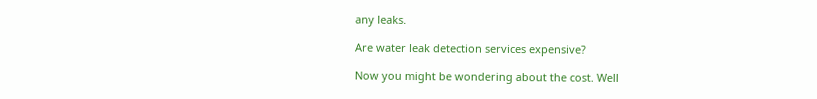any leaks.

Are water leak detection services expensive?

Now you might be wondering about the cost. Well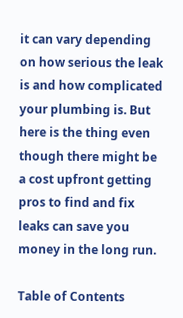it can vary depending on how serious the leak is and how complicated your plumbing is. But here is the thing even though there might be a cost upfront getting pros to find and fix leaks can save you money in the long run.

Table of Contents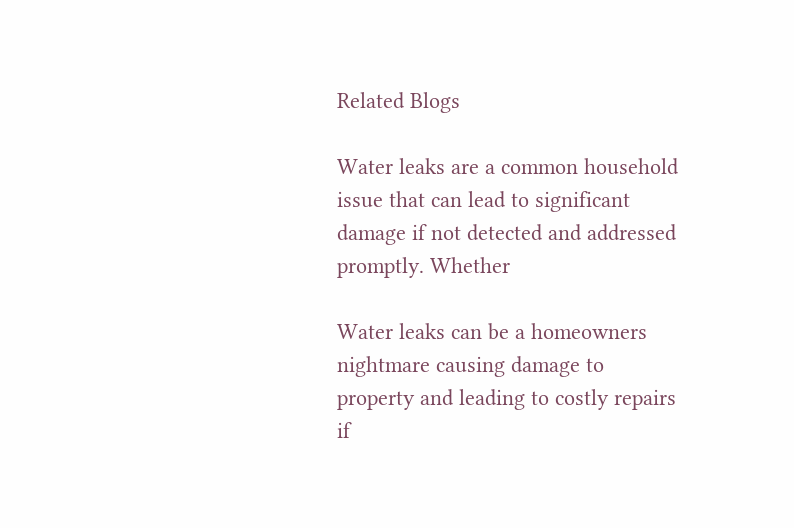Related Blogs

Water leaks are a common household issue that can lead to significant damage if not detected and addressed promptly. Whether

Water leaks can be a homeowners nightmare causing damage to property and leading to costly repairs if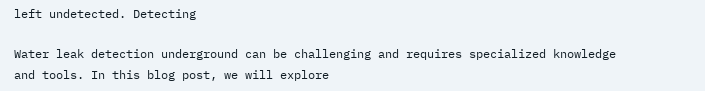left undetected. Detecting

Water leak detection underground can be challenging and requires specialized knowledge and tools. In this blog post, we will explore